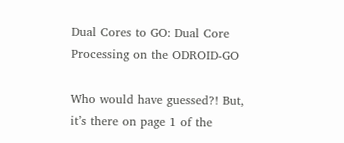Dual Cores to GO: Dual Core Processing on the ODROID-GO

Who would have guessed?! But, it’s there on page 1 of the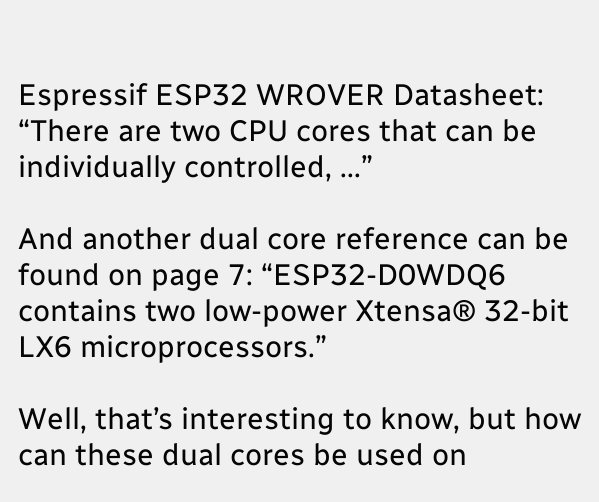Espressif ESP32 WROVER Datasheet: “There are two CPU cores that can be individually controlled, ...”

And another dual core reference can be found on page 7: “ESP32-D0WDQ6 contains two low-power Xtensa® 32-bit LX6 microprocessors.”

Well, that’s interesting to know, but how can these dual cores be used on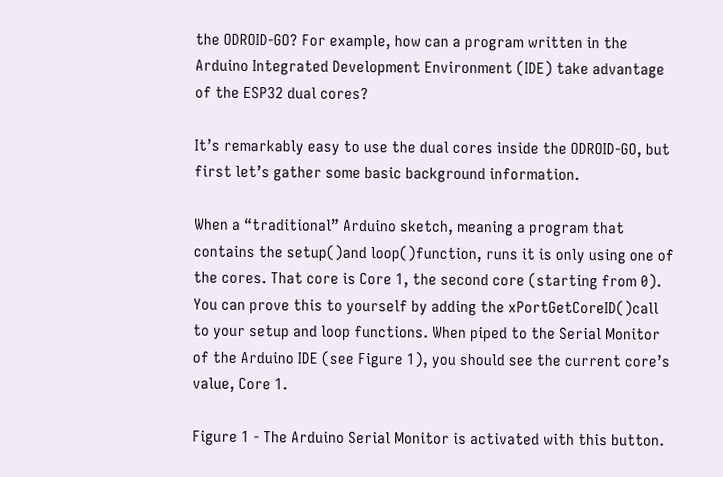the ODROID-GO? For example, how can a program written in the Arduino Integrated Development Environment (IDE) take advantage of the ESP32 dual cores?

It’s remarkably easy to use the dual cores inside the ODROID-GO, but first let’s gather some basic background information.

When a “traditional” Arduino sketch, meaning a program that contains the setup()and loop()function, runs it is only using one of the cores. That core is Core 1, the second core (starting from 0). You can prove this to yourself by adding the xPortGetCoreID()call to your setup and loop functions. When piped to the Serial Monitor of the Arduino IDE (see Figure 1), you should see the current core’s value, Core 1.

Figure 1 - The Arduino Serial Monitor is activated with this button.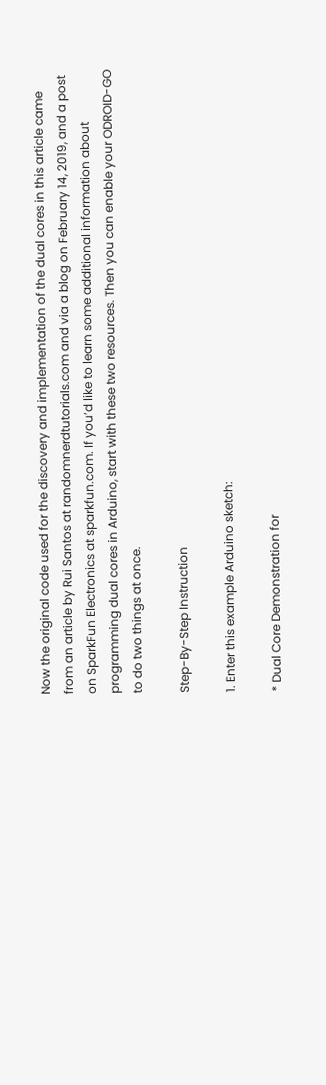Now the original code used for the discovery and implementation of the dual cores in this article came from an article by Rui Santos at randomnerdtutorials.com and via a blog on February 14, 2019, and a post on SparkFun Electronics at sparkfun.com. If you’d like to learn some additional information about programming dual cores in Arduino, start with these two resources. Then you can enable your ODROID-GO to do two things at once.

Step-By-Step Instruction

1. Enter this example Arduino sketch:

* Dual Core Demonstration for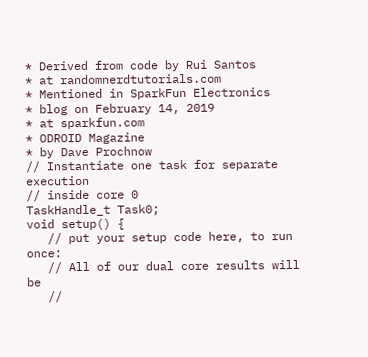* Derived from code by Rui Santos
* at randomnerdtutorials.com
* Mentioned in SparkFun Electronics
* blog on February 14, 2019
* at sparkfun.com
* ODROID Magazine
* by Dave Prochnow
// Instantiate one task for separate execution
// inside core 0
TaskHandle_t Task0;
void setup() {
   // put your setup code here, to run once:
   // All of our dual core results will be
   //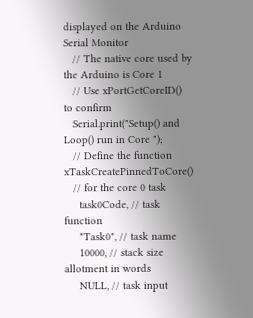displayed on the Arduino Serial Monitor
   // The native core used by the Arduino is Core 1
   // Use xPortGetCoreID() to confirm
   Serial.print("Setup() and Loop() run in Core ");
   // Define the function xTaskCreatePinnedToCore()
   // for the core 0 task
     task0Code, // task function
     "Task0", // task name
     10000, // stack size allotment in words
     NULL, // task input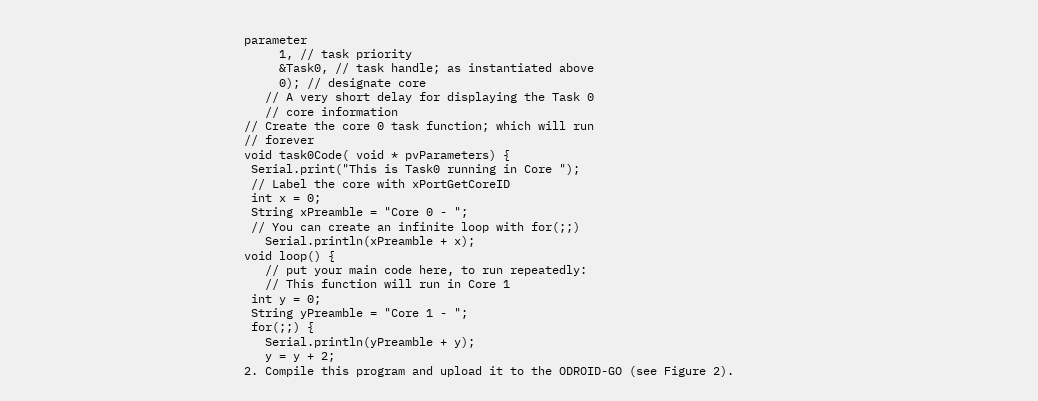parameter
     1, // task priority
     &Task0, // task handle; as instantiated above
     0); // designate core
   // A very short delay for displaying the Task 0
   // core information
// Create the core 0 task function; which will run
// forever
void task0Code( void * pvParameters) {
 Serial.print("This is Task0 running in Core ");
 // Label the core with xPortGetCoreID
 int x = 0;
 String xPreamble = "Core 0 - ";
 // You can create an infinite loop with for(;;)
   Serial.println(xPreamble + x);
void loop() {
   // put your main code here, to run repeatedly:
   // This function will run in Core 1
 int y = 0;
 String yPreamble = "Core 1 - ";
 for(;;) {
   Serial.println(yPreamble + y);
   y = y + 2;
2. Compile this program and upload it to the ODROID-GO (see Figure 2).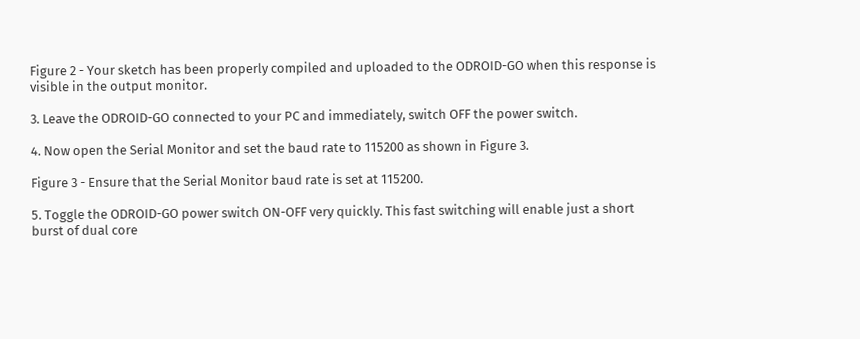Figure 2 - Your sketch has been properly compiled and uploaded to the ODROID-GO when this response is visible in the output monitor.

3. Leave the ODROID-GO connected to your PC and immediately, switch OFF the power switch.

4. Now open the Serial Monitor and set the baud rate to 115200 as shown in Figure 3.

Figure 3 - Ensure that the Serial Monitor baud rate is set at 115200.

5. Toggle the ODROID-GO power switch ON-OFF very quickly. This fast switching will enable just a short burst of dual core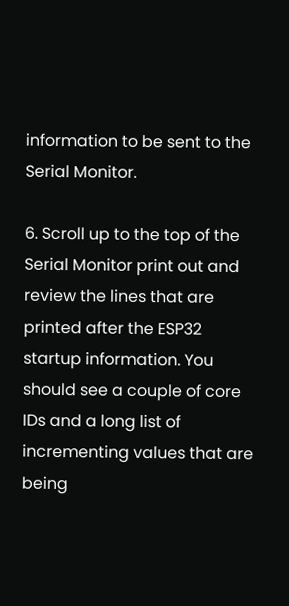information to be sent to the Serial Monitor.

6. Scroll up to the top of the Serial Monitor print out and review the lines that are printed after the ESP32 startup information. You should see a couple of core IDs and a long list of incrementing values that are being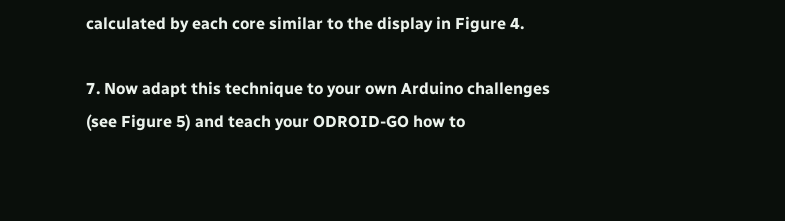calculated by each core similar to the display in Figure 4.

7. Now adapt this technique to your own Arduino challenges (see Figure 5) and teach your ODROID-GO how to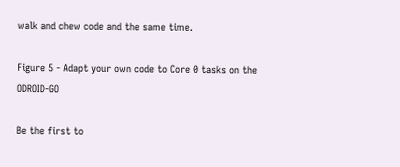walk and chew code and the same time.

Figure 5 - Adapt your own code to Core 0 tasks on the ODROID-GO

Be the first to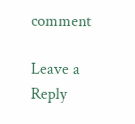comment

Leave a Reply